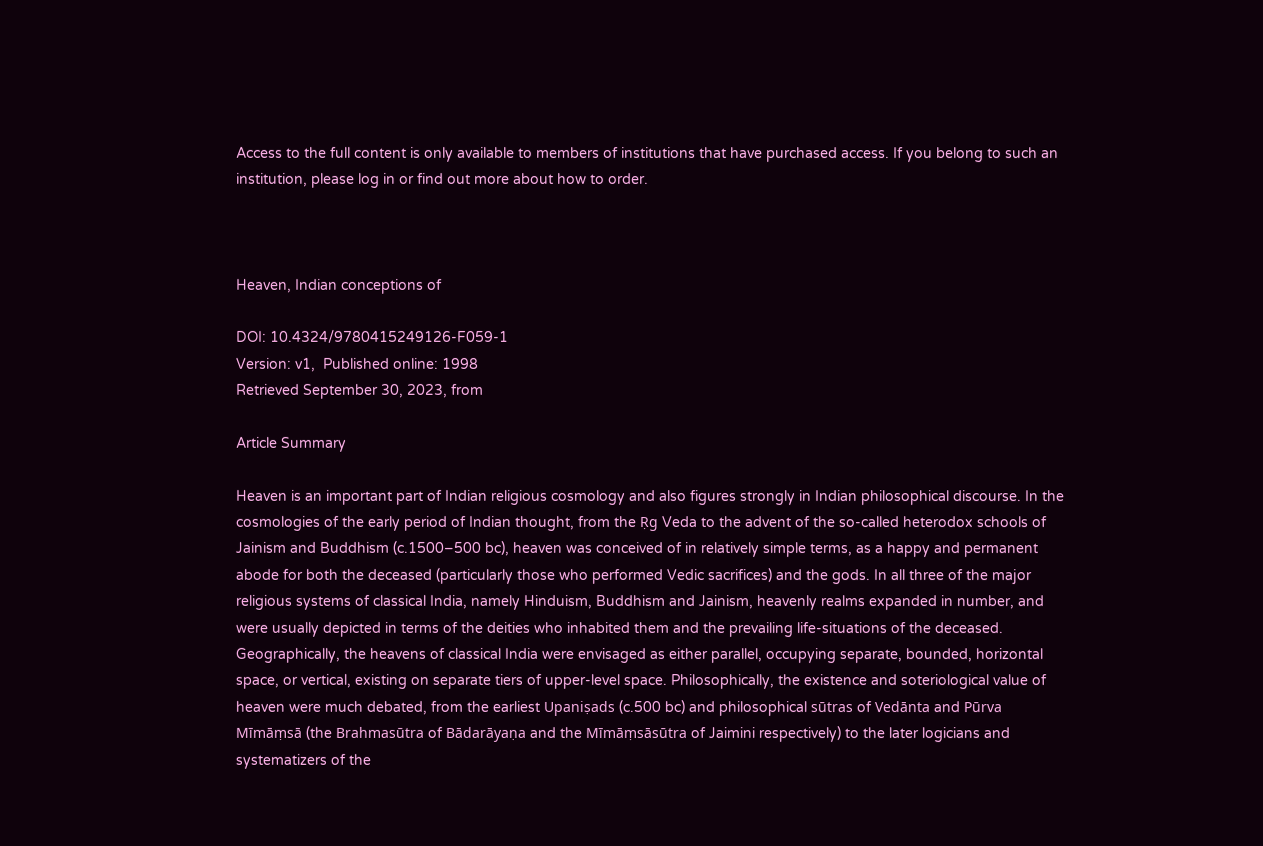Access to the full content is only available to members of institutions that have purchased access. If you belong to such an institution, please log in or find out more about how to order.



Heaven, Indian conceptions of

DOI: 10.4324/9780415249126-F059-1
Version: v1,  Published online: 1998
Retrieved September 30, 2023, from

Article Summary

Heaven is an important part of Indian religious cosmology and also figures strongly in Indian philosophical discourse. In the cosmologies of the early period of Indian thought, from the Ṛg Veda to the advent of the so-called heterodox schools of Jainism and Buddhism (c.1500–500 bc), heaven was conceived of in relatively simple terms, as a happy and permanent abode for both the deceased (particularly those who performed Vedic sacrifices) and the gods. In all three of the major religious systems of classical India, namely Hinduism, Buddhism and Jainism, heavenly realms expanded in number, and were usually depicted in terms of the deities who inhabited them and the prevailing life-situations of the deceased. Geographically, the heavens of classical India were envisaged as either parallel, occupying separate, bounded, horizontal space, or vertical, existing on separate tiers of upper-level space. Philosophically, the existence and soteriological value of heaven were much debated, from the earliest Upaniṣads (c.500 bc) and philosophical sūtras of Vedānta and Pūrva Mīmāṃsā (the Brahmasūtra of Bādarāyaṇa and the Mīmāṃsāsūtra of Jaimini respectively) to the later logicians and systematizers of the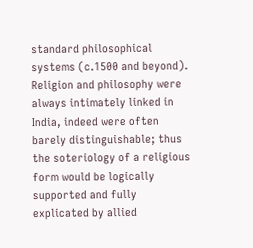standard philosophical systems (c.1500 and beyond). Religion and philosophy were always intimately linked in India, indeed were often barely distinguishable; thus the soteriology of a religious form would be logically supported and fully explicated by allied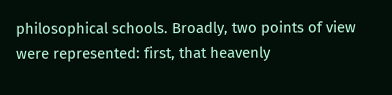philosophical schools. Broadly, two points of view were represented: first, that heavenly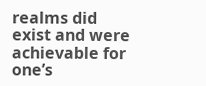realms did exist and were achievable for one’s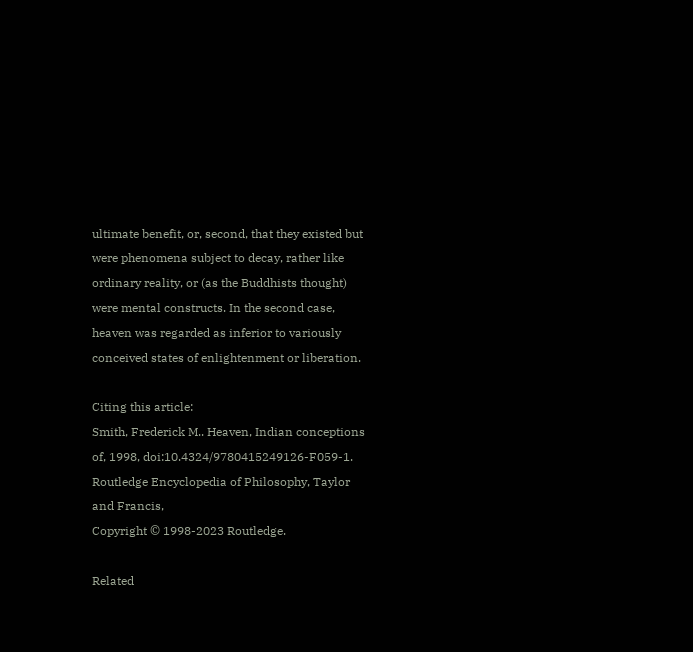ultimate benefit, or, second, that they existed but were phenomena subject to decay, rather like ordinary reality, or (as the Buddhists thought) were mental constructs. In the second case, heaven was regarded as inferior to variously conceived states of enlightenment or liberation.

Citing this article:
Smith, Frederick M.. Heaven, Indian conceptions of, 1998, doi:10.4324/9780415249126-F059-1. Routledge Encyclopedia of Philosophy, Taylor and Francis,
Copyright © 1998-2023 Routledge.

Related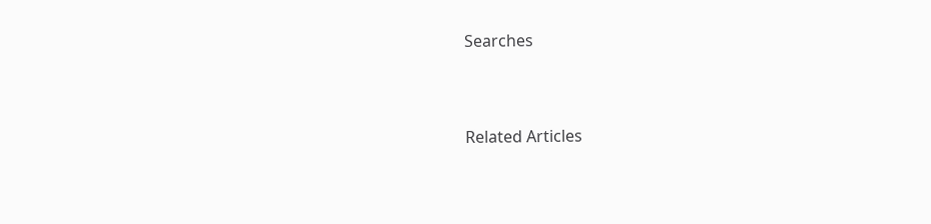Searches




Related Articles